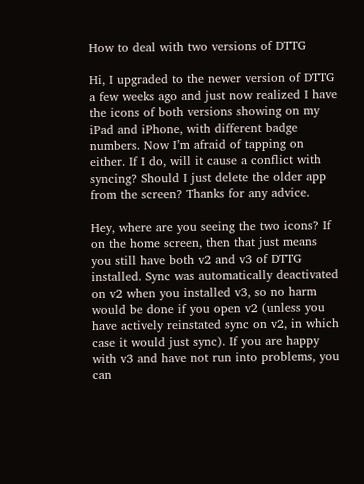How to deal with two versions of DTTG

Hi, I upgraded to the newer version of DTTG a few weeks ago and just now realized I have the icons of both versions showing on my iPad and iPhone, with different badge numbers. Now I’m afraid of tapping on either. If I do, will it cause a conflict with syncing? Should I just delete the older app from the screen? Thanks for any advice.

Hey, where are you seeing the two icons? If on the home screen, then that just means you still have both v2 and v3 of DTTG installed. Sync was automatically deactivated on v2 when you installed v3, so no harm would be done if you open v2 (unless you have actively reinstated sync on v2, in which case it would just sync). If you are happy with v3 and have not run into problems, you can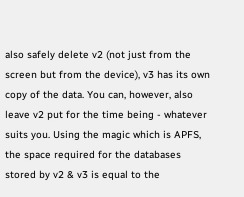also safely delete v2 (not just from the screen but from the device), v3 has its own copy of the data. You can, however, also leave v2 put for the time being - whatever suits you. Using the magic which is APFS, the space required for the databases stored by v2 & v3 is equal to the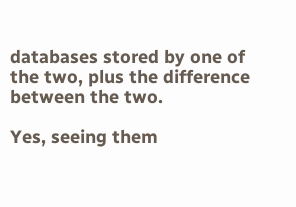databases stored by one of the two, plus the difference between the two.

Yes, seeing them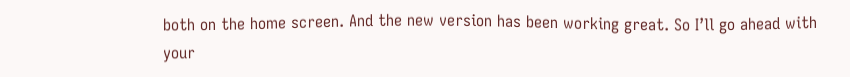both on the home screen. And the new version has been working great. So I’ll go ahead with your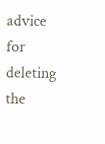advice for deleting the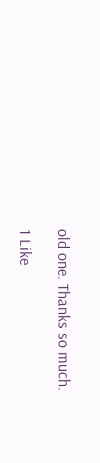old one. Thanks so much.

1 Like